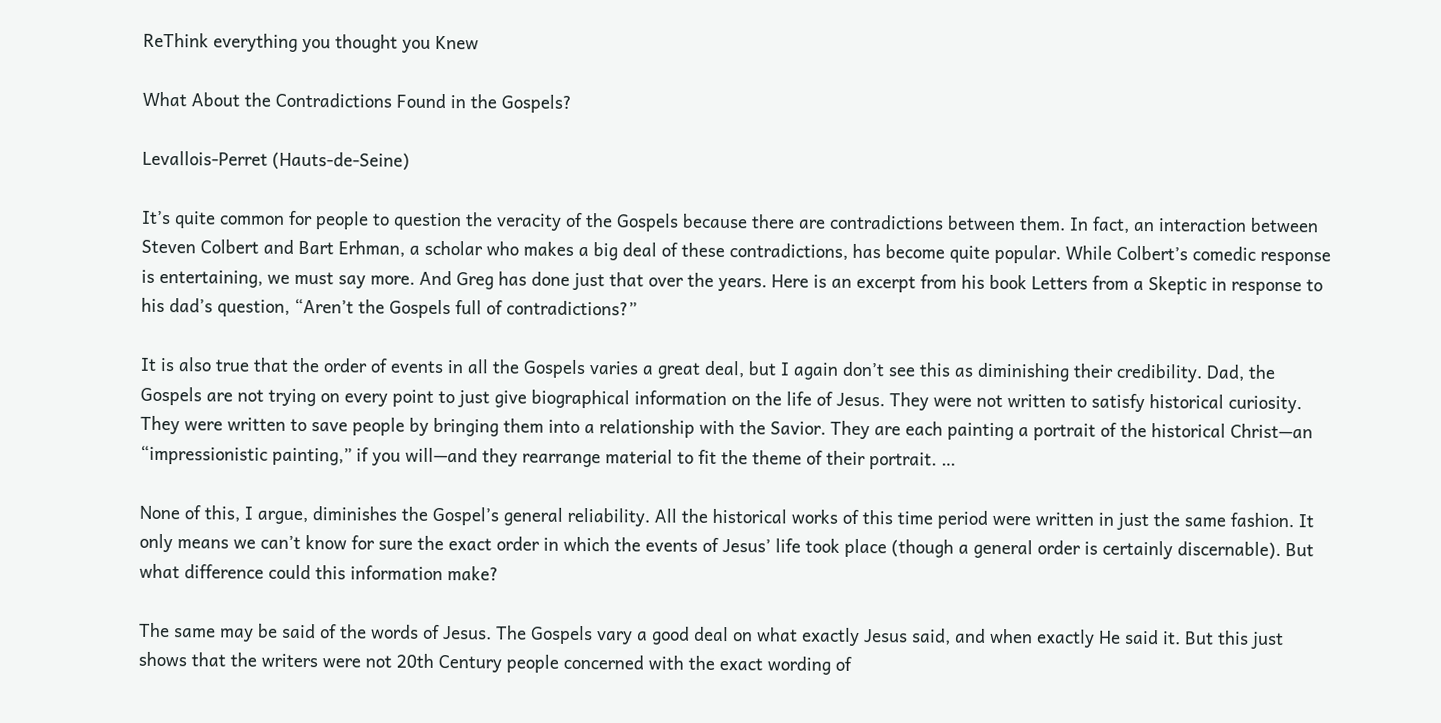ReThink everything you thought you Knew

What About the Contradictions Found in the Gospels?

Levallois-Perret (Hauts-de-Seine)

It’s quite common for people to question the veracity of the Gospels because there are contradictions between them. In fact, an interaction between Steven Colbert and Bart Erhman, a scholar who makes a big deal of these contradictions, has become quite popular. While Colbert’s comedic response is entertaining, we must say more. And Greg has done just that over the years. Here is an excerpt from his book Letters from a Skeptic in response to his dad’s question, “Aren’t the Gospels full of contradictions?”

It is also true that the order of events in all the Gospels varies a great deal, but I again don’t see this as diminishing their credibility. Dad, the Gospels are not trying on every point to just give biographical information on the life of Jesus. They were not written to satisfy historical curiosity. They were written to save people by bringing them into a relationship with the Savior. They are each painting a portrait of the historical Christ—an “impressionistic painting,” if you will—and they rearrange material to fit the theme of their portrait. …

None of this, I argue, diminishes the Gospel’s general reliability. All the historical works of this time period were written in just the same fashion. It only means we can’t know for sure the exact order in which the events of Jesus’ life took place (though a general order is certainly discernable). But what difference could this information make?

The same may be said of the words of Jesus. The Gospels vary a good deal on what exactly Jesus said, and when exactly He said it. But this just shows that the writers were not 20th Century people concerned with the exact wording of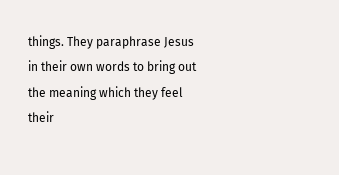things. They paraphrase Jesus in their own words to bring out the meaning which they feel their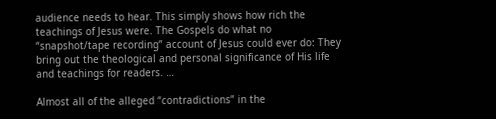audience needs to hear. This simply shows how rich the teachings of Jesus were. The Gospels do what no “snapshot/tape recording” account of Jesus could ever do: They bring out the theological and personal significance of His life and teachings for readers. …

Almost all of the alleged “contradictions” in the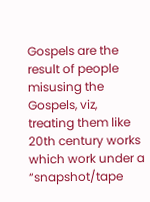Gospels are the result of people misusing the Gospels, viz, treating them like 20th century works which work under a “snapshot/tape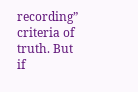recording” criteria of truth. But if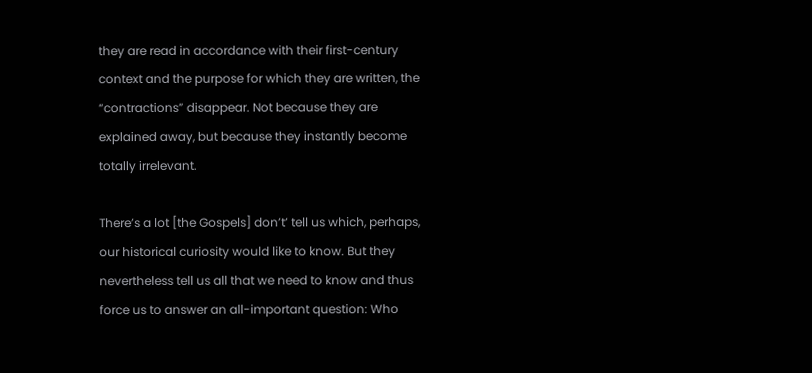they are read in accordance with their first-century context and the purpose for which they are written, the “contractions” disappear. Not because they are explained away, but because they instantly become totally irrelevant.

There’s a lot [the Gospels] don’t’ tell us which, perhaps, our historical curiosity would like to know. But they nevertheless tell us all that we need to know and thus force us to answer an all-important question: Who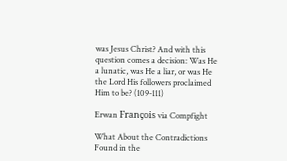was Jesus Christ? And with this question comes a decision: Was He a lunatic, was He a liar, or was He the Lord His followers proclaimed Him to be? (109-111)

Erwan François via Compfight

What About the Contradictions Found in the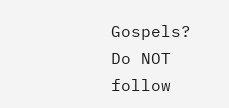Gospels?
Do NOT follow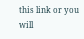this link or you will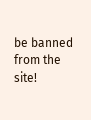be banned from the site!